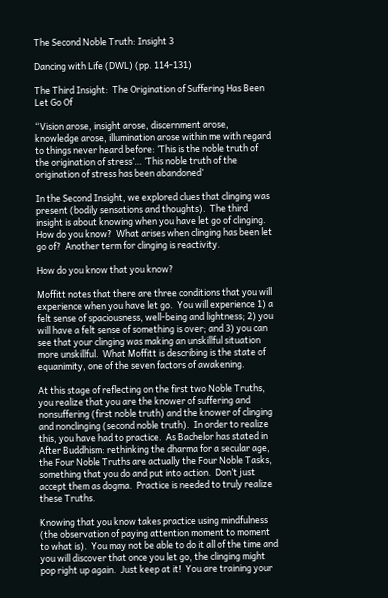The Second Noble Truth: Insight 3

Dancing with Life (DWL) (pp. 114-131)

The Third Insight:  The Origination of Suffering Has Been Let Go Of

“Vision arose, insight arose, discernment arose, knowledge arose, illumination arose within me with regard to things never heard before: ‘This is the noble truth of the origination of stress’… ‘This noble truth of the origination of stress has been abandoned’

In the Second Insight, we explored clues that clinging was present (bodily sensations and thoughts).  The third insight is about knowing when you have let go of clinging.  How do you know?  What arises when clinging has been let go of?  Another term for clinging is reactivity.

How do you know that you know?

Moffitt notes that there are three conditions that you will experience when you have let go.  You will experience 1) a felt sense of spaciousness, well-being and lightness; 2) you will have a felt sense of something is over; and 3) you can see that your clinging was making an unskillful situation more unskillful.  What Moffitt is describing is the state of equanimity, one of the seven factors of awakening.

At this stage of reflecting on the first two Noble Truths, you realize that you are the knower of suffering and nonsuffering (first noble truth) and the knower of clinging and nonclinging (second noble truth).  In order to realize this, you have had to practice.  As Bachelor has stated in After Buddhism: rethinking the dharma for a secular age, the Four Noble Truths are actually the Four Noble Tasks, something that you do and put into action.  Don’t just accept them as dogma.  Practice is needed to truly realize these Truths.

Knowing that you know takes practice using mindfulness (the observation of paying attention moment to moment to what is).  You may not be able to do it all of the time and you will discover that once you let go, the clinging might pop right up again.  Just keep at it!  You are training your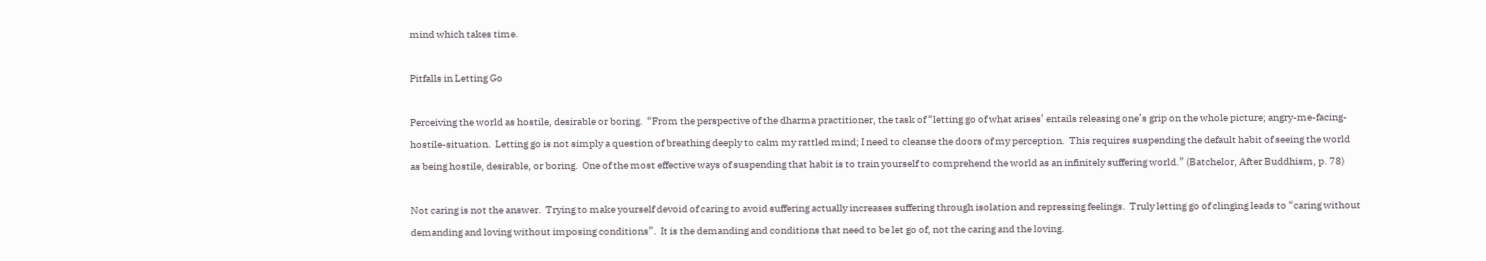mind which takes time.

Pitfalls in Letting Go

Perceiving the world as hostile, desirable or boring.  “From the perspective of the dharma practitioner, the task of “letting go of what arises’ entails releasing one’s grip on the whole picture; angry-me-facing-hostile-situation.  Letting go is not simply a question of breathing deeply to calm my rattled mind; I need to cleanse the doors of my perception.  This requires suspending the default habit of seeing the world as being hostile, desirable, or boring.  One of the most effective ways of suspending that habit is to train yourself to comprehend the world as an infinitely suffering world.” (Batchelor, After Buddhism, p. 78)

Not caring is not the answer.  Trying to make yourself devoid of caring to avoid suffering actually increases suffering through isolation and repressing feelings.  Truly letting go of clinging leads to “caring without demanding and loving without imposing conditions”.  It is the demanding and conditions that need to be let go of, not the caring and the loving.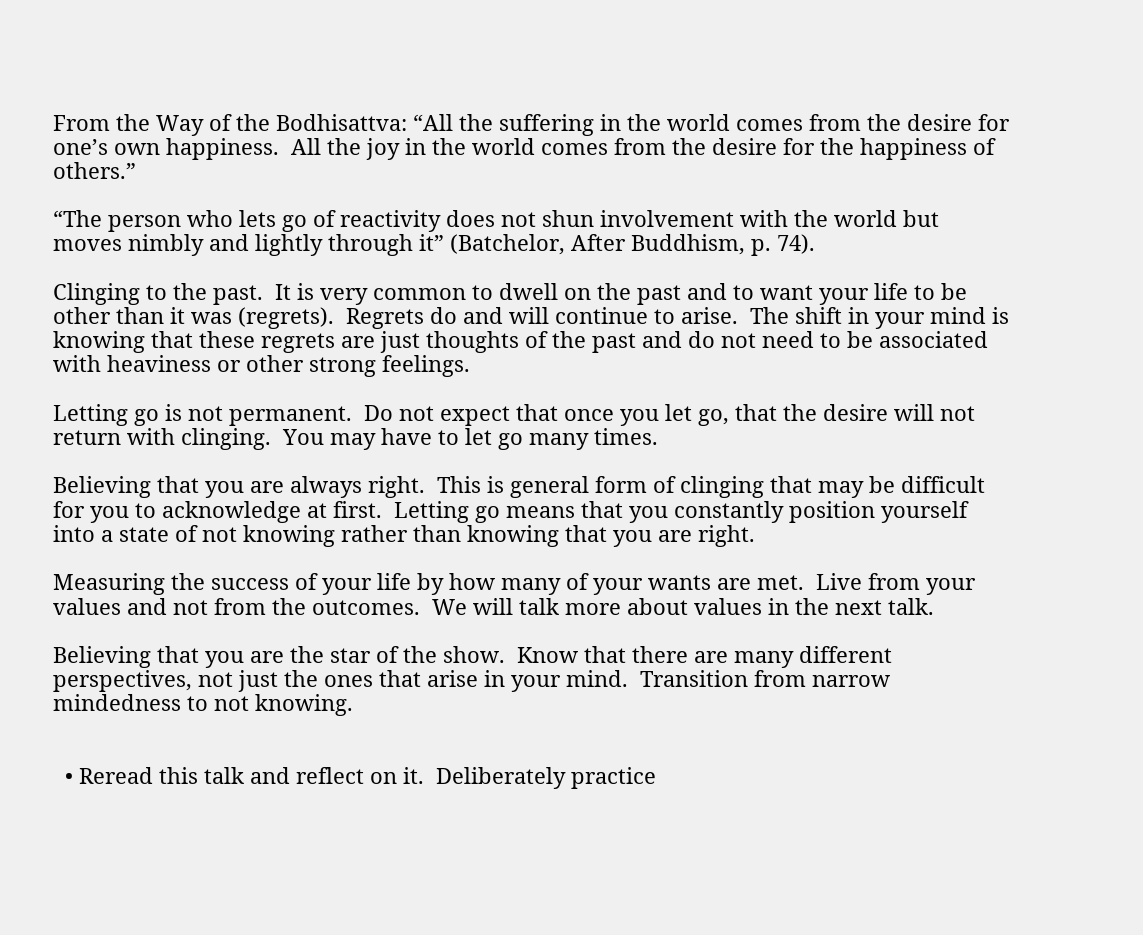From the Way of the Bodhisattva: “All the suffering in the world comes from the desire for one’s own happiness.  All the joy in the world comes from the desire for the happiness of others.”

“The person who lets go of reactivity does not shun involvement with the world but moves nimbly and lightly through it” (Batchelor, After Buddhism, p. 74).

Clinging to the past.  It is very common to dwell on the past and to want your life to be other than it was (regrets).  Regrets do and will continue to arise.  The shift in your mind is knowing that these regrets are just thoughts of the past and do not need to be associated with heaviness or other strong feelings.

Letting go is not permanent.  Do not expect that once you let go, that the desire will not return with clinging.  You may have to let go many times.

Believing that you are always right.  This is general form of clinging that may be difficult for you to acknowledge at first.  Letting go means that you constantly position yourself into a state of not knowing rather than knowing that you are right.

Measuring the success of your life by how many of your wants are met.  Live from your values and not from the outcomes.  We will talk more about values in the next talk.

Believing that you are the star of the show.  Know that there are many different perspectives, not just the ones that arise in your mind.  Transition from narrow mindedness to not knowing.


  • Reread this talk and reflect on it.  Deliberately practice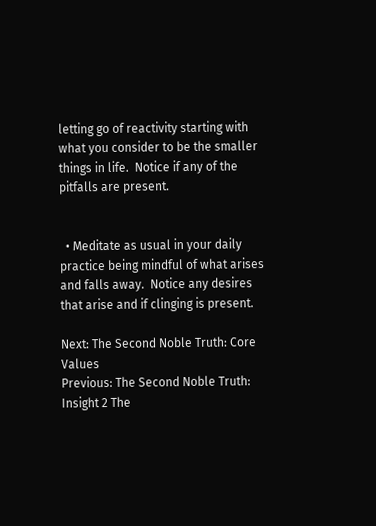letting go of reactivity starting with what you consider to be the smaller things in life.  Notice if any of the pitfalls are present.


  • Meditate as usual in your daily practice being mindful of what arises and falls away.  Notice any desires that arise and if clinging is present.

Next: The Second Noble Truth: Core Values
Previous: The Second Noble Truth: Insight 2 The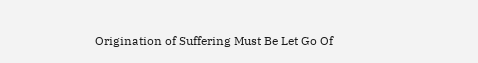Origination of Suffering Must Be Let Go Of